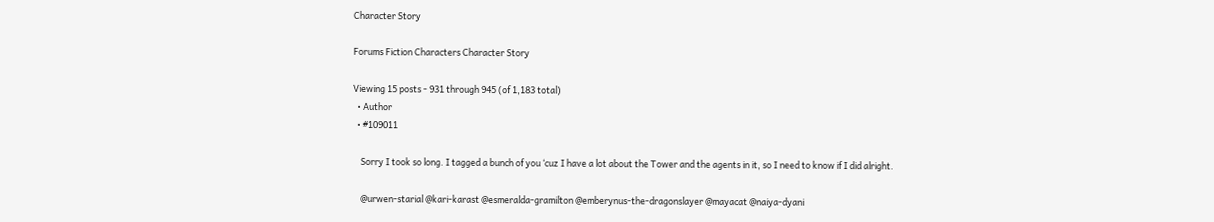Character Story

Forums Fiction Characters Character Story

Viewing 15 posts - 931 through 945 (of 1,183 total)
  • Author
  • #109011

    Sorry I took so long. I tagged a bunch of you ‘cuz I have a lot about the Tower and the agents in it, so I need to know if I did alright.

    @urwen-starial @kari-karast @esmeralda-gramilton @emberynus-the-dragonslayer @mayacat @naiya-dyani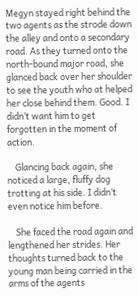Megyn stayed right behind the two agents as the strode down the alley and onto a secondary road. As they turned onto the north-bound major road, she glanced back over her shoulder to see the youth who at helped her close behind them. Good. I didn’t want him to get forgotten in the moment of action.

    Glancing back again, she noticed a large, fluffy dog trotting at his side. I didn’t even notice him before.

    She faced the road again and lengthened her strides. Her thoughts turned back to the young man being carried in the arms of the agents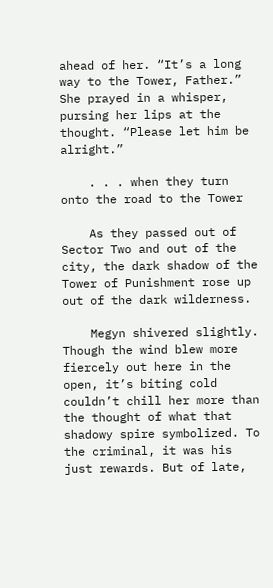ahead of her. “It’s a long way to the Tower, Father.” She prayed in a whisper, pursing her lips at the thought. “Please let him be alright.”

    . . . when they turn onto the road to the Tower

    As they passed out of Sector Two and out of the city, the dark shadow of the Tower of Punishment rose up out of the dark wilderness.

    Megyn shivered slightly. Though the wind blew more fiercely out here in the open, it’s biting cold couldn’t chill her more than the thought of what that shadowy spire symbolized. To the criminal, it was his just rewards. But of late,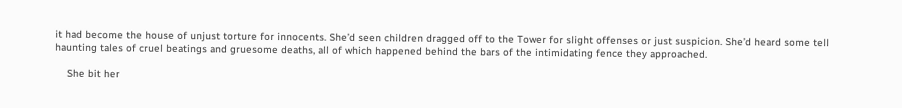it had become the house of unjust torture for innocents. She’d seen children dragged off to the Tower for slight offenses or just suspicion. She’d heard some tell haunting tales of cruel beatings and gruesome deaths, all of which happened behind the bars of the intimidating fence they approached.

    She bit her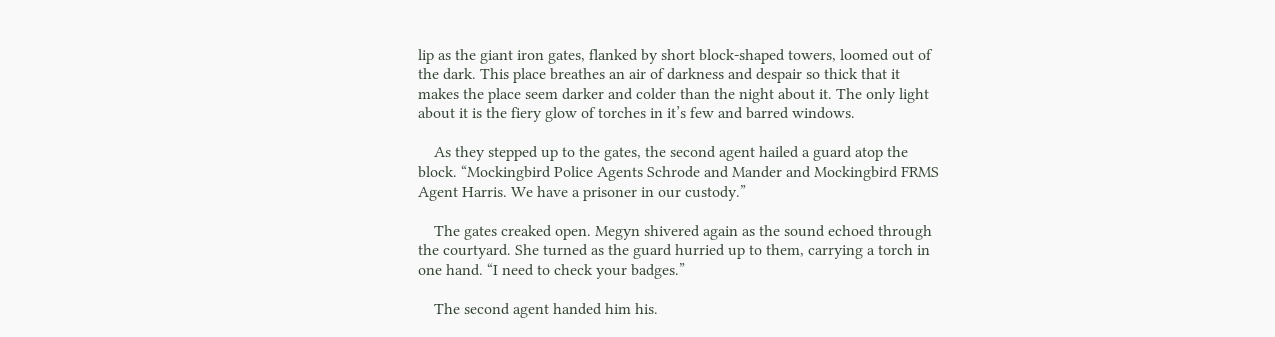lip as the giant iron gates, flanked by short block-shaped towers, loomed out of the dark. This place breathes an air of darkness and despair so thick that it makes the place seem darker and colder than the night about it. The only light about it is the fiery glow of torches in it’s few and barred windows.

    As they stepped up to the gates, the second agent hailed a guard atop the block. “Mockingbird Police Agents Schrode and Mander and Mockingbird FRMS Agent Harris. We have a prisoner in our custody.”

    The gates creaked open. Megyn shivered again as the sound echoed through the courtyard. She turned as the guard hurried up to them, carrying a torch in one hand. “I need to check your badges.”

    The second agent handed him his.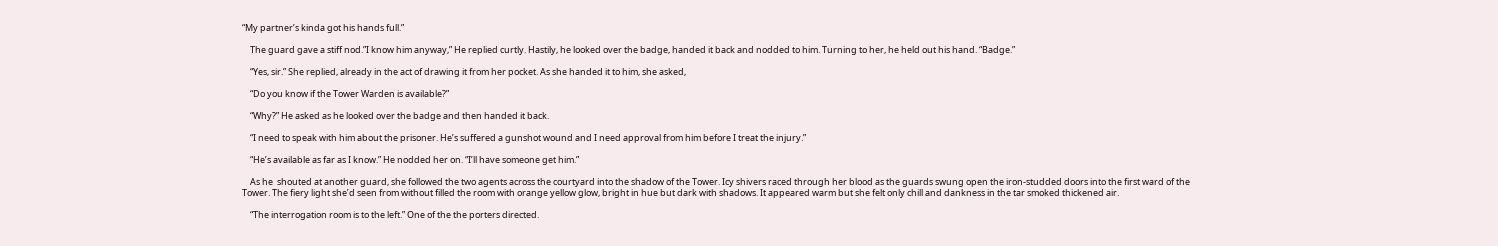“My partner’s kinda got his hands full.”

    The guard gave a stiff nod.”I know him anyway,” He replied curtly. Hastily, he looked over the badge, handed it back and nodded to him. Turning to her, he held out his hand. “Badge.”

    “Yes, sir.” She replied, already in the act of drawing it from her pocket. As she handed it to him, she asked,

    “Do you know if the Tower Warden is available?”

    “Why?” He asked as he looked over the badge and then handed it back.

    “I need to speak with him about the prisoner. He’s suffered a gunshot wound and I need approval from him before I treat the injury.”

    “He’s available as far as I know.” He nodded her on. “I’ll have someone get him.”

    As he  shouted at another guard, she followed the two agents across the courtyard into the shadow of the Tower. Icy shivers raced through her blood as the guards swung open the iron-studded doors into the first ward of the Tower. The fiery light she’d seen from without filled the room with orange yellow glow, bright in hue but dark with shadows. It appeared warm but she felt only chill and dankness in the tar smoked thickened air.

    “The interrogation room is to the left.” One of the the porters directed.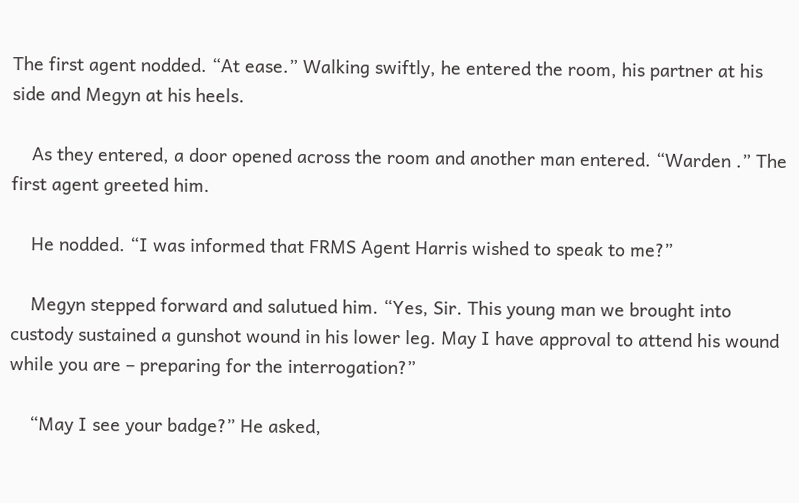The first agent nodded. “At ease.” Walking swiftly, he entered the room, his partner at his side and Megyn at his heels.

    As they entered, a door opened across the room and another man entered. “Warden .” The first agent greeted him.

    He nodded. “I was informed that FRMS Agent Harris wished to speak to me?”

    Megyn stepped forward and salutued him. “Yes, Sir. This young man we brought into custody sustained a gunshot wound in his lower leg. May I have approval to attend his wound while you are – preparing for the interrogation?”

    “May I see your badge?” He asked,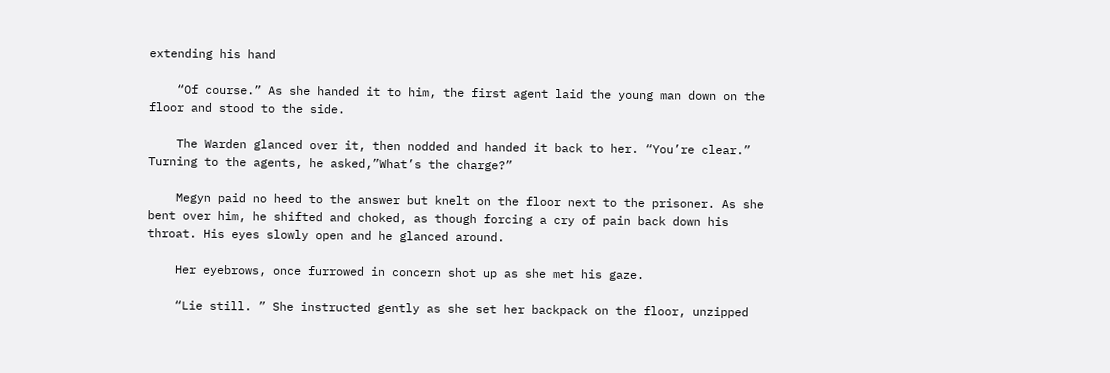extending his hand

    “Of course.” As she handed it to him, the first agent laid the young man down on the floor and stood to the side.

    The Warden glanced over it, then nodded and handed it back to her. “You’re clear.” Turning to the agents, he asked,”What’s the charge?”

    Megyn paid no heed to the answer but knelt on the floor next to the prisoner. As she bent over him, he shifted and choked, as though forcing a cry of pain back down his throat. His eyes slowly open and he glanced around.

    Her eyebrows, once furrowed in concern shot up as she met his gaze.

    “Lie still. ” She instructed gently as she set her backpack on the floor, unzipped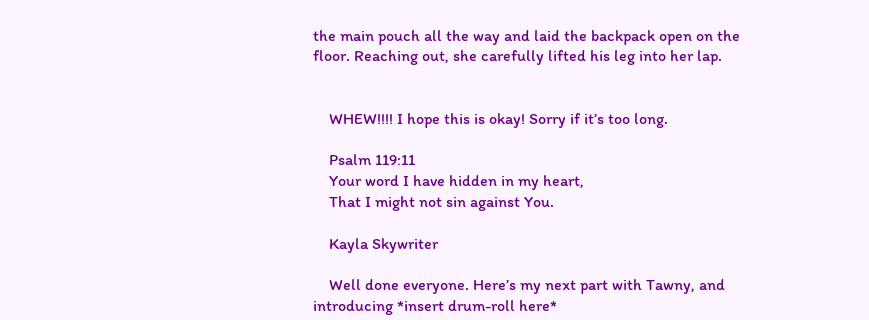the main pouch all the way and laid the backpack open on the floor. Reaching out, she carefully lifted his leg into her lap.


    WHEW!!!! I hope this is okay! Sorry if it’s too long.

    Psalm 119:11
    Your word I have hidden in my heart,
    That I might not sin against You.

    Kayla Skywriter

    Well done everyone. Here’s my next part with Tawny, and introducing *insert drum-roll here*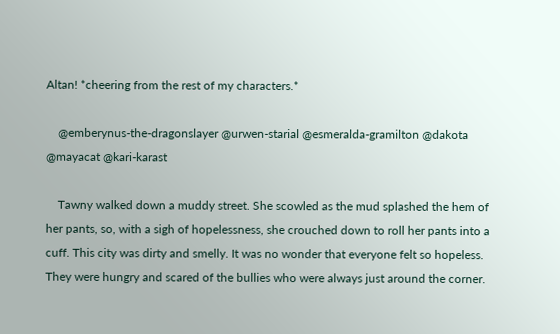Altan! *cheering from the rest of my characters.*

    @emberynus-the-dragonslayer @urwen-starial @esmeralda-gramilton @dakota @mayacat @kari-karast

    Tawny walked down a muddy street. She scowled as the mud splashed the hem of her pants, so, with a sigh of hopelessness, she crouched down to roll her pants into a cuff. This city was dirty and smelly. It was no wonder that everyone felt so hopeless. They were hungry and scared of the bullies who were always just around the corner.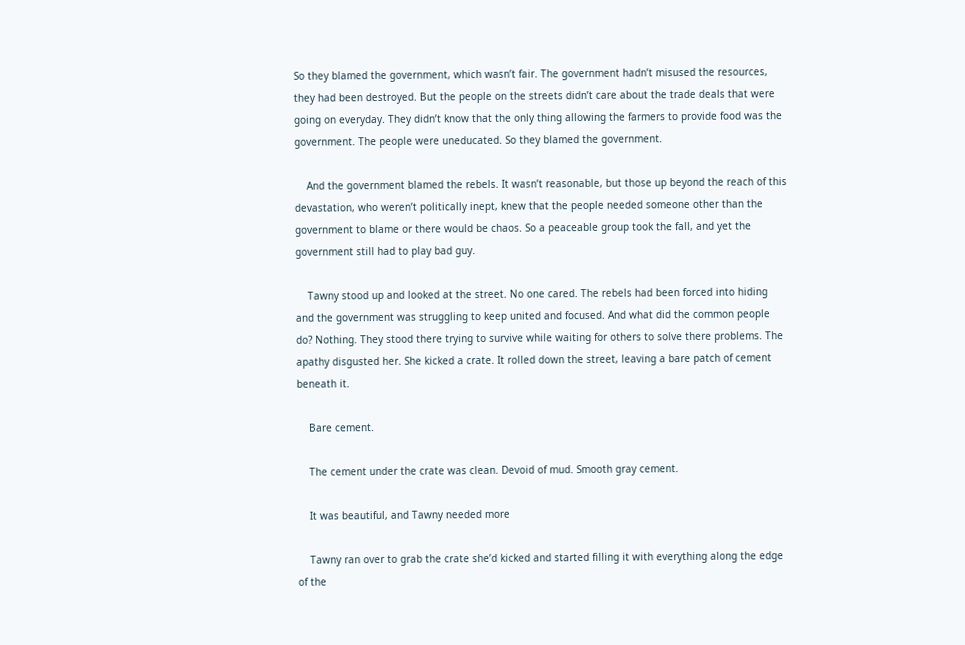So they blamed the government, which wasn’t fair. The government hadn’t misused the resources, they had been destroyed. But the people on the streets didn’t care about the trade deals that were going on everyday. They didn’t know that the only thing allowing the farmers to provide food was the government. The people were uneducated. So they blamed the government.

    And the government blamed the rebels. It wasn’t reasonable, but those up beyond the reach of this devastation, who weren’t politically inept, knew that the people needed someone other than the government to blame or there would be chaos. So a peaceable group took the fall, and yet the government still had to play bad guy.

    Tawny stood up and looked at the street. No one cared. The rebels had been forced into hiding and the government was struggling to keep united and focused. And what did the common people do? Nothing. They stood there trying to survive while waiting for others to solve there problems. The apathy disgusted her. She kicked a crate. It rolled down the street, leaving a bare patch of cement beneath it.

    Bare cement.

    The cement under the crate was clean. Devoid of mud. Smooth gray cement.

    It was beautiful, and Tawny needed more

    Tawny ran over to grab the crate she’d kicked and started filling it with everything along the edge of the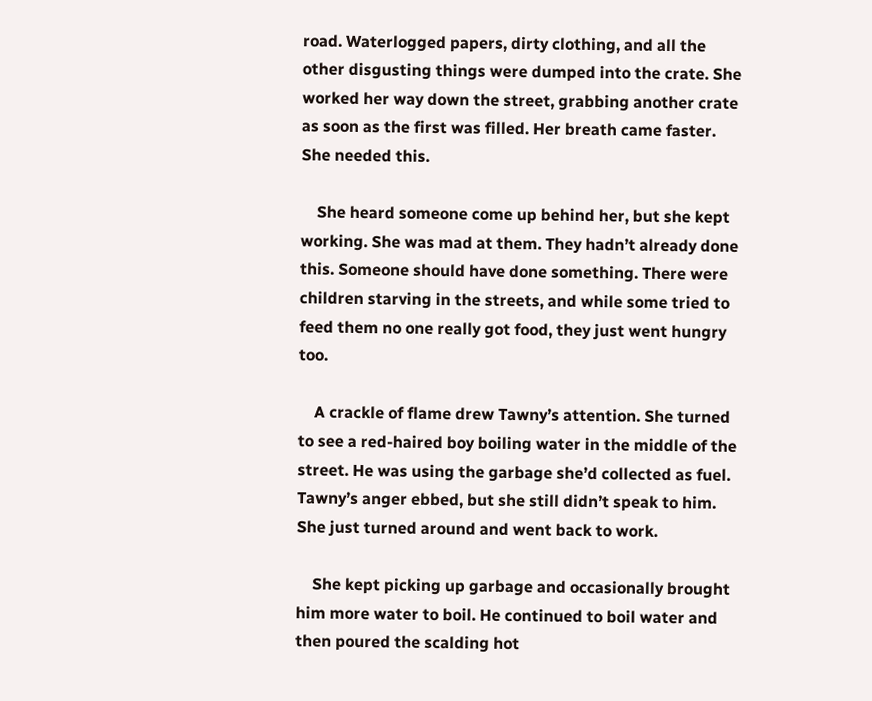road. Waterlogged papers, dirty clothing, and all the other disgusting things were dumped into the crate. She worked her way down the street, grabbing another crate as soon as the first was filled. Her breath came faster. She needed this.

    She heard someone come up behind her, but she kept working. She was mad at them. They hadn’t already done this. Someone should have done something. There were children starving in the streets, and while some tried to feed them no one really got food, they just went hungry too.

    A crackle of flame drew Tawny’s attention. She turned to see a red-haired boy boiling water in the middle of the street. He was using the garbage she’d collected as fuel. Tawny’s anger ebbed, but she still didn’t speak to him. She just turned around and went back to work.

    She kept picking up garbage and occasionally brought him more water to boil. He continued to boil water and then poured the scalding hot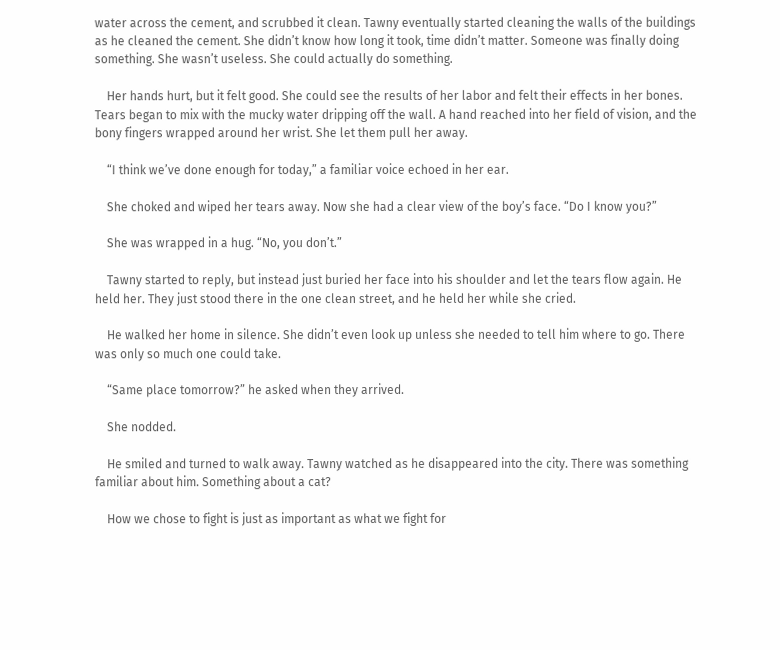water across the cement, and scrubbed it clean. Tawny eventually started cleaning the walls of the buildings as he cleaned the cement. She didn’t know how long it took, time didn’t matter. Someone was finally doing something. She wasn’t useless. She could actually do something.

    Her hands hurt, but it felt good. She could see the results of her labor and felt their effects in her bones. Tears began to mix with the mucky water dripping off the wall. A hand reached into her field of vision, and the bony fingers wrapped around her wrist. She let them pull her away.

    “I think we’ve done enough for today,” a familiar voice echoed in her ear.

    She choked and wiped her tears away. Now she had a clear view of the boy’s face. “Do I know you?”

    She was wrapped in a hug. “No, you don’t.”

    Tawny started to reply, but instead just buried her face into his shoulder and let the tears flow again. He held her. They just stood there in the one clean street, and he held her while she cried.

    He walked her home in silence. She didn’t even look up unless she needed to tell him where to go. There was only so much one could take.

    “Same place tomorrow?” he asked when they arrived.

    She nodded.

    He smiled and turned to walk away. Tawny watched as he disappeared into the city. There was something familiar about him. Something about a cat?

    How we chose to fight is just as important as what we fight for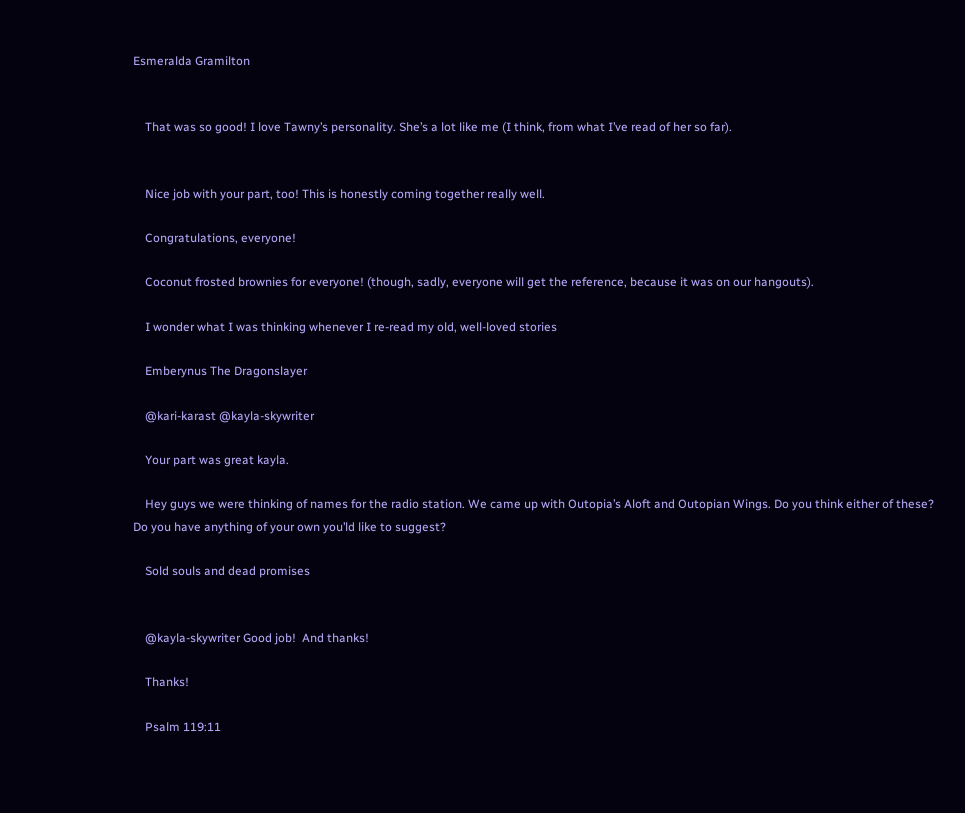Esmeralda Gramilton


    That was so good! I love Tawny’s personality. She’s a lot like me (I think, from what I’ve read of her so far).


    Nice job with your part, too! This is honestly coming together really well.

    Congratulations, everyone!

    Coconut frosted brownies for everyone! (though, sadly, everyone will get the reference, because it was on our hangouts).

    I wonder what I was thinking whenever I re-read my old, well-loved stories

    Emberynus The Dragonslayer

    @kari-karast @kayla-skywriter

    Your part was great kayla.

    Hey guys we were thinking of names for the radio station. We came up with Outopia’s Aloft and Outopian Wings. Do you think either of these? Do you have anything of your own you’ld like to suggest?

    Sold souls and dead promises


    @kayla-skywriter Good job!  And thanks!

    Thanks!

    Psalm 119:11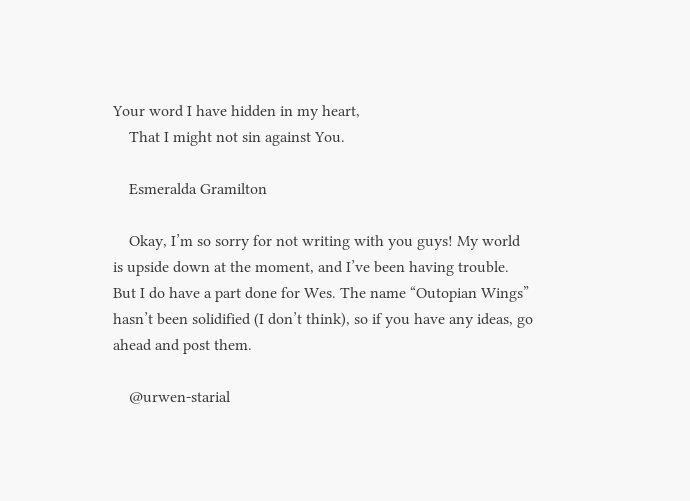Your word I have hidden in my heart,
    That I might not sin against You.

    Esmeralda Gramilton

    Okay, I’m so sorry for not writing with you guys! My world is upside down at the moment, and I’ve been having trouble. But I do have a part done for Wes. The name “Outopian Wings” hasn’t been solidified (I don’t think), so if you have any ideas, go ahead and post them.

    @urwen-starial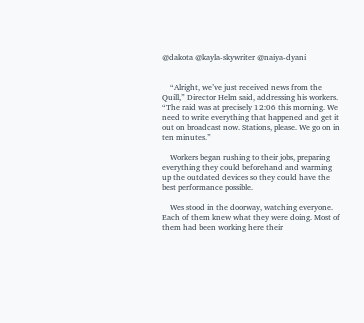@dakota @kayla-skywriter @naiya-dyani


    “Alright, we’ve just received news from the Quill,” Director Helm said, addressing his workers. “The raid was at precisely 12:06 this morning. We need to write everything that happened and get it out on broadcast now. Stations, please. We go on in ten minutes.”

    Workers began rushing to their jobs, preparing everything they could beforehand and warming up the outdated devices so they could have the best performance possible.

    Wes stood in the doorway, watching everyone. Each of them knew what they were doing. Most of them had been working here their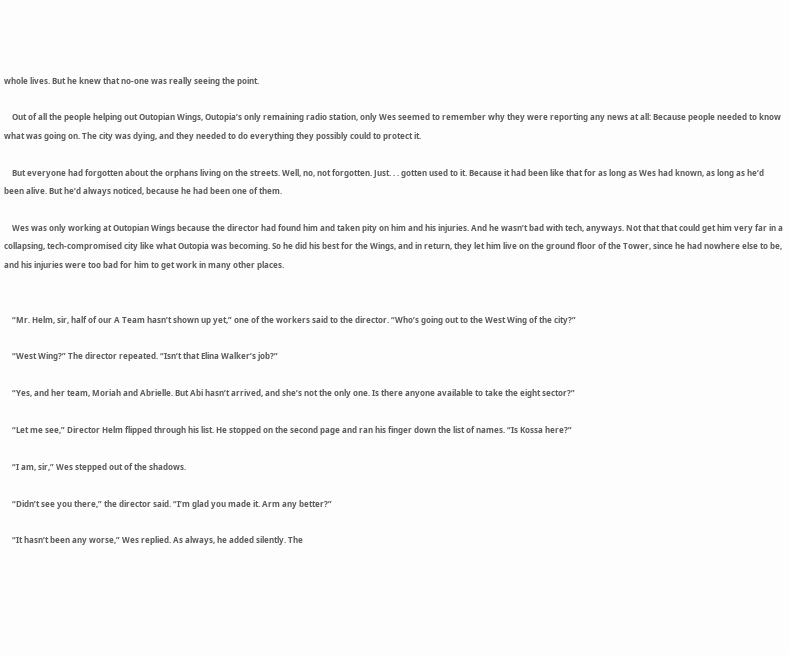whole lives. But he knew that no-one was really seeing the point.

    Out of all the people helping out Outopian Wings, Outopia’s only remaining radio station, only Wes seemed to remember why they were reporting any news at all: Because people needed to know what was going on. The city was dying, and they needed to do everything they possibly could to protect it.

    But everyone had forgotten about the orphans living on the streets. Well, no, not forgotten. Just. . . gotten used to it. Because it had been like that for as long as Wes had known, as long as he’d been alive. But he’d always noticed, because he had been one of them.

    Wes was only working at Outopian Wings because the director had found him and taken pity on him and his injuries. And he wasn’t bad with tech, anyways. Not that that could get him very far in a collapsing, tech-compromised city like what Outopia was becoming. So he did his best for the Wings, and in return, they let him live on the ground floor of the Tower, since he had nowhere else to be, and his injuries were too bad for him to get work in many other places.


    “Mr. Helm, sir, half of our A Team hasn’t shown up yet,” one of the workers said to the director. “Who’s going out to the West Wing of the city?”

    “West Wing?” The director repeated. “Isn’t that Elina Walker’s job?”

    “Yes, and her team, Moriah and Abrielle. But Abi hasn’t arrived, and she’s not the only one. Is there anyone available to take the eight sector?”

    “Let me see,” Director Helm flipped through his list. He stopped on the second page and ran his finger down the list of names. “Is Kossa here?”

    “I am, sir,” Wes stepped out of the shadows.

    “Didn’t see you there,” the director said. “I’m glad you made it. Arm any better?”

    “It hasn’t been any worse,” Wes replied. As always, he added silently. The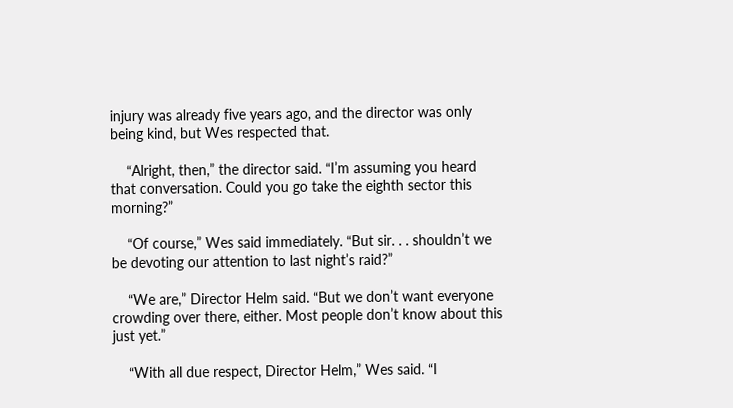injury was already five years ago, and the director was only being kind, but Wes respected that.

    “Alright, then,” the director said. “I’m assuming you heard that conversation. Could you go take the eighth sector this morning?”

    “Of course,” Wes said immediately. “But sir. . . shouldn’t we be devoting our attention to last night’s raid?”

    “We are,” Director Helm said. “But we don’t want everyone crowding over there, either. Most people don’t know about this just yet.”

    “With all due respect, Director Helm,” Wes said. “I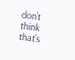don’t think that’s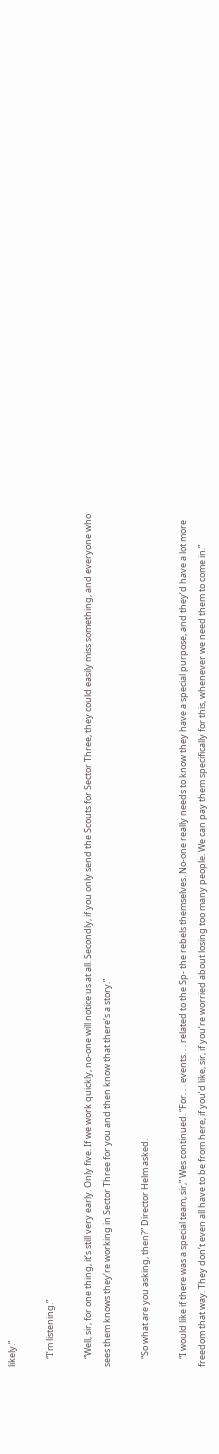likely.”

    “I’m listening.”

    “Well, sir, for one thing, it’s still very early. Only five. If we work quickly, no-one will notice us at all. Secondly, if you only send the Scouts for Sector Three, they could easily miss something, and everyone who sees them knows they’re working in Sector Three for you and then know that there’s a story.”

    “So what are you asking, then?” Director Helm asked.

    “I would like if there was a special team, sir,” Wes continued. “For. . . events. . . related to the Sp- the rebels themselves. No-one really needs to know they have a special purpose, and they’d have a lot more freedom that way. They don’t even all have to be from here, if you’d like, sir, if you’re worried about losing too many people. We can pay them specifically for this, whenever we need them to come in.”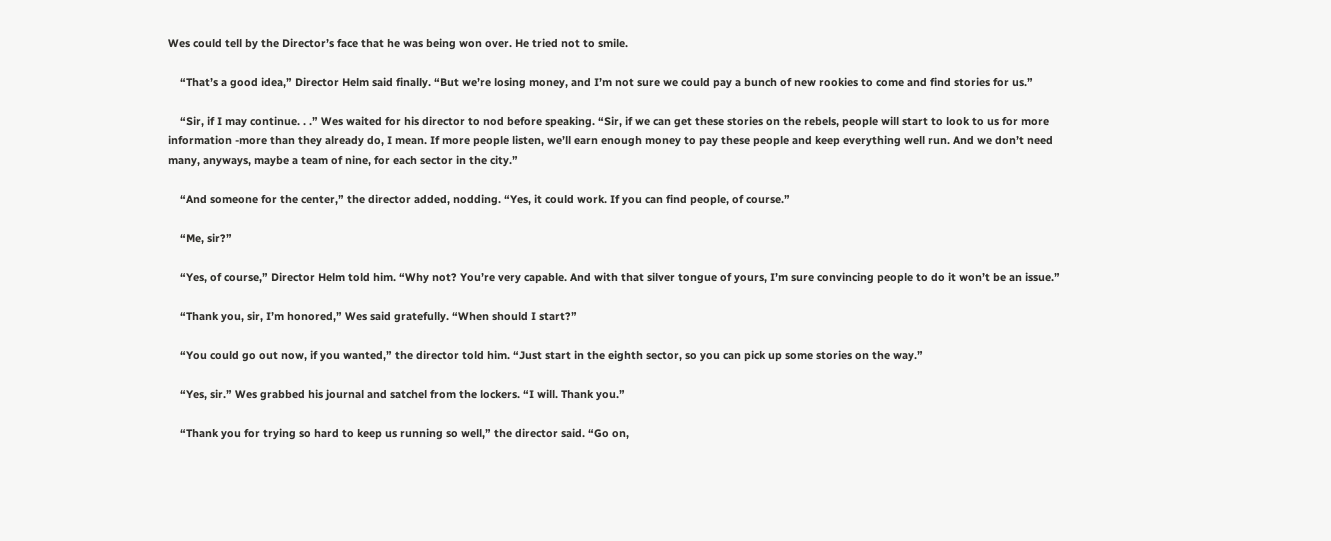Wes could tell by the Director’s face that he was being won over. He tried not to smile.

    “That’s a good idea,” Director Helm said finally. “But we’re losing money, and I’m not sure we could pay a bunch of new rookies to come and find stories for us.”

    “Sir, if I may continue. . .” Wes waited for his director to nod before speaking. “Sir, if we can get these stories on the rebels, people will start to look to us for more information -more than they already do, I mean. If more people listen, we’ll earn enough money to pay these people and keep everything well run. And we don’t need many, anyways, maybe a team of nine, for each sector in the city.”

    “And someone for the center,” the director added, nodding. “Yes, it could work. If you can find people, of course.”

    “Me, sir?”

    “Yes, of course,” Director Helm told him. “Why not? You’re very capable. And with that silver tongue of yours, I’m sure convincing people to do it won’t be an issue.”

    “Thank you, sir, I’m honored,” Wes said gratefully. “When should I start?”

    “You could go out now, if you wanted,” the director told him. “Just start in the eighth sector, so you can pick up some stories on the way.”

    “Yes, sir.” Wes grabbed his journal and satchel from the lockers. “I will. Thank you.”

    “Thank you for trying so hard to keep us running so well,” the director said. “Go on,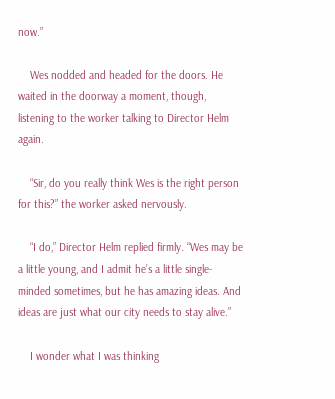now.”

    Wes nodded and headed for the doors. He waited in the doorway a moment, though, listening to the worker talking to Director Helm again.

    “Sir, do you really think Wes is the right person for this?” the worker asked nervously.

    “I do,” Director Helm replied firmly. “Wes may be a little young, and I admit he’s a little single-minded sometimes, but he has amazing ideas. And ideas are just what our city needs to stay alive.”

    I wonder what I was thinking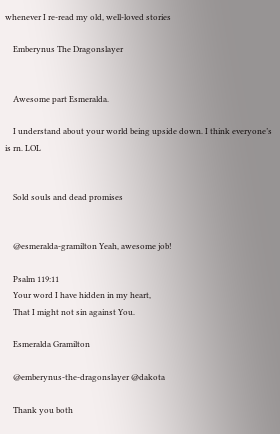whenever I re-read my old, well-loved stories

    Emberynus The Dragonslayer


    Awesome part Esmeralda.

    I understand about your world being upside down. I think everyone’s is rn. LOL


    Sold souls and dead promises


    @esmeralda-gramilton Yeah, awesome job!

    Psalm 119:11
    Your word I have hidden in my heart,
    That I might not sin against You.

    Esmeralda Gramilton

    @emberynus-the-dragonslayer @dakota

    Thank you both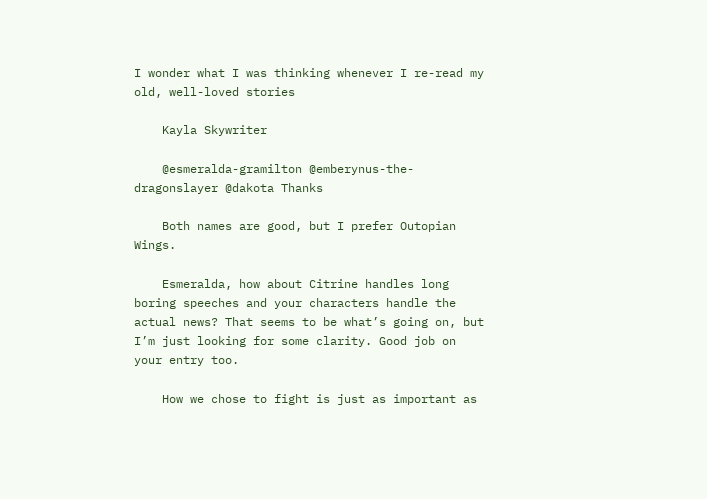I wonder what I was thinking whenever I re-read my old, well-loved stories

    Kayla Skywriter

    @esmeralda-gramilton @emberynus-the-dragonslayer @dakota Thanks

    Both names are good, but I prefer Outopian Wings.

    Esmeralda, how about Citrine handles long boring speeches and your characters handle the actual news? That seems to be what’s going on, but I’m just looking for some clarity. Good job on your entry too.

    How we chose to fight is just as important as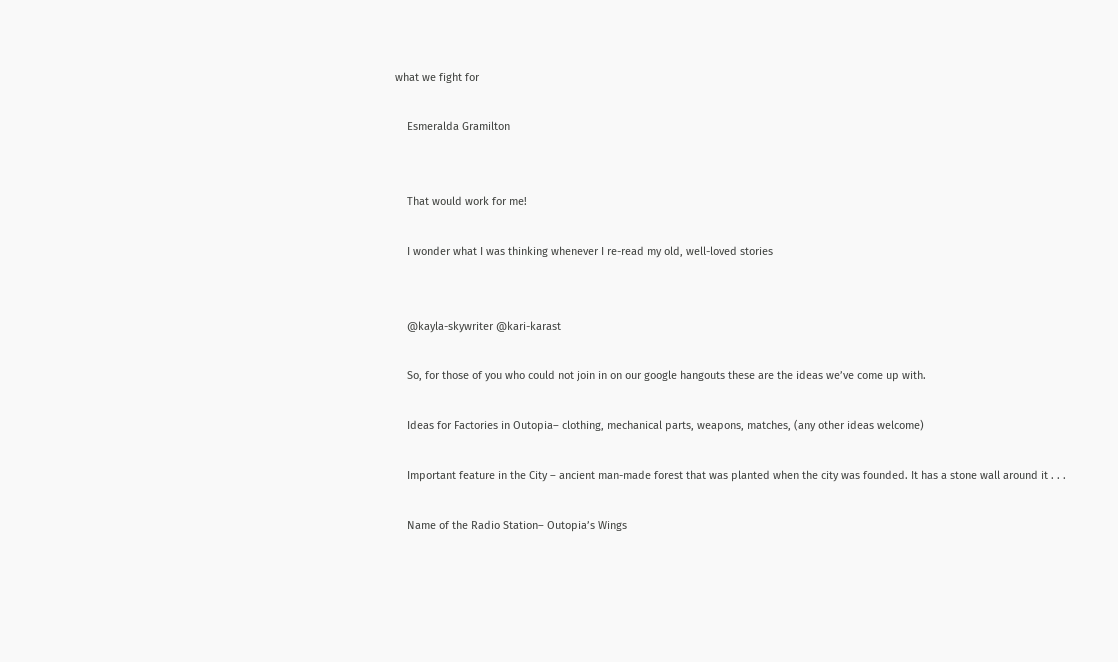what we fight for

    Esmeralda Gramilton


    That would work for me!

    I wonder what I was thinking whenever I re-read my old, well-loved stories


    @kayla-skywriter @kari-karast

    So, for those of you who could not join in on our google hangouts these are the ideas we’ve come up with.

    Ideas for Factories in Outopia– clothing, mechanical parts, weapons, matches, (any other ideas welcome)

    Important feature in the City – ancient man-made forest that was planted when the city was founded. It has a stone wall around it . . .

    Name of the Radio Station– Outopia’s Wings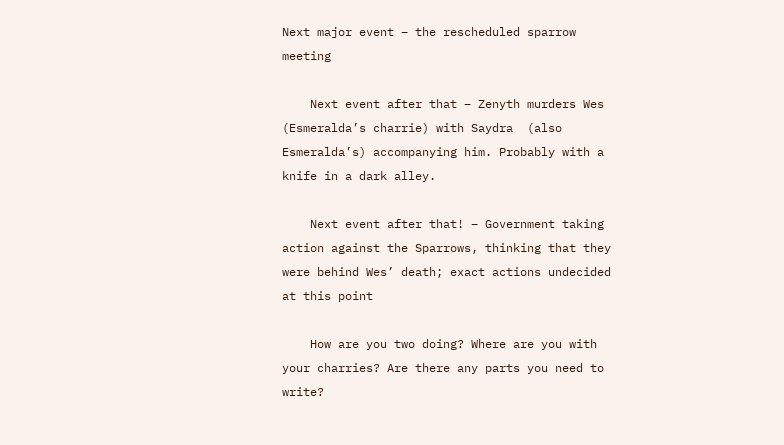Next major event – the rescheduled sparrow meeting

    Next event after that – Zenyth murders Wes (Esmeralda’s charrie) with Saydra  (also Esmeralda’s) accompanying him. Probably with a knife in a dark alley.

    Next event after that! – Government taking action against the Sparrows, thinking that they were behind Wes’ death; exact actions undecided at this point

    How are you two doing? Where are you with your charries? Are there any parts you need to write?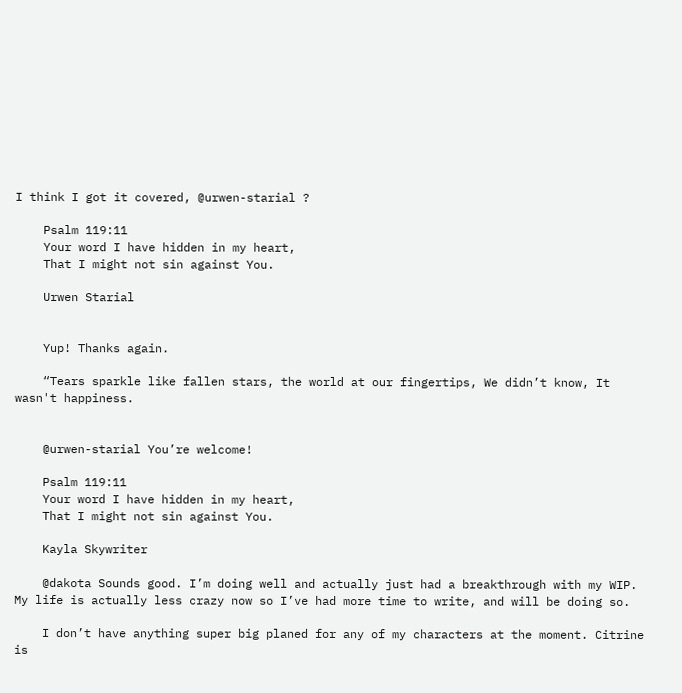I think I got it covered, @urwen-starial ?

    Psalm 119:11
    Your word I have hidden in my heart,
    That I might not sin against You.

    Urwen Starial


    Yup! Thanks again.

    “Tears sparkle like fallen stars, the world at our fingertips, We didn’t know, It wasn't happiness.


    @urwen-starial You’re welcome!

    Psalm 119:11
    Your word I have hidden in my heart,
    That I might not sin against You.

    Kayla Skywriter

    @dakota Sounds good. I’m doing well and actually just had a breakthrough with my WIP. My life is actually less crazy now so I’ve had more time to write, and will be doing so.

    I don’t have anything super big planed for any of my characters at the moment. Citrine is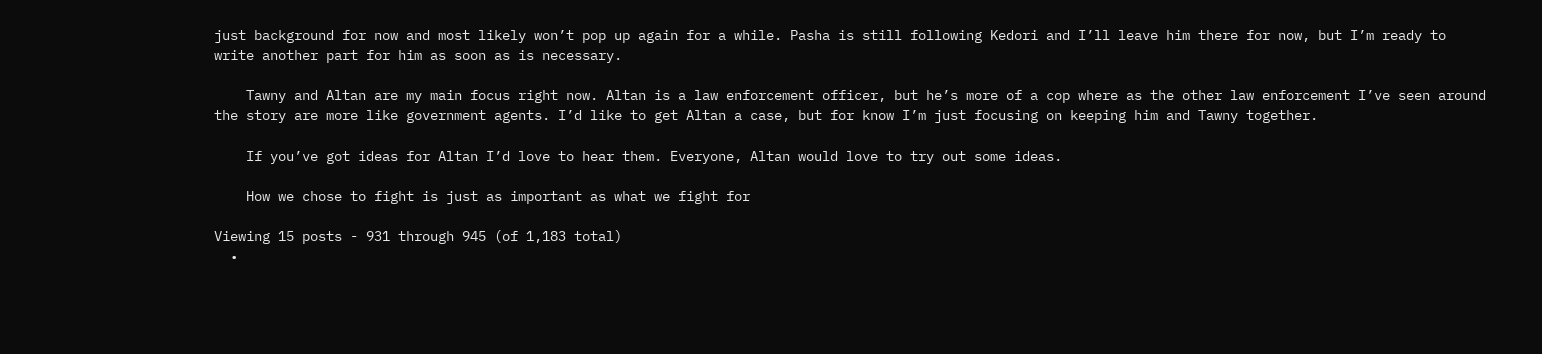just background for now and most likely won’t pop up again for a while. Pasha is still following Kedori and I’ll leave him there for now, but I’m ready to write another part for him as soon as is necessary.

    Tawny and Altan are my main focus right now. Altan is a law enforcement officer, but he’s more of a cop where as the other law enforcement I’ve seen around the story are more like government agents. I’d like to get Altan a case, but for know I’m just focusing on keeping him and Tawny together.

    If you’ve got ideas for Altan I’d love to hear them. Everyone, Altan would love to try out some ideas.

    How we chose to fight is just as important as what we fight for

Viewing 15 posts - 931 through 945 (of 1,183 total)
  •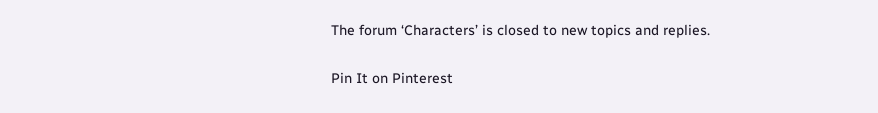The forum ‘Characters’ is closed to new topics and replies.

Pin It on Pinterest